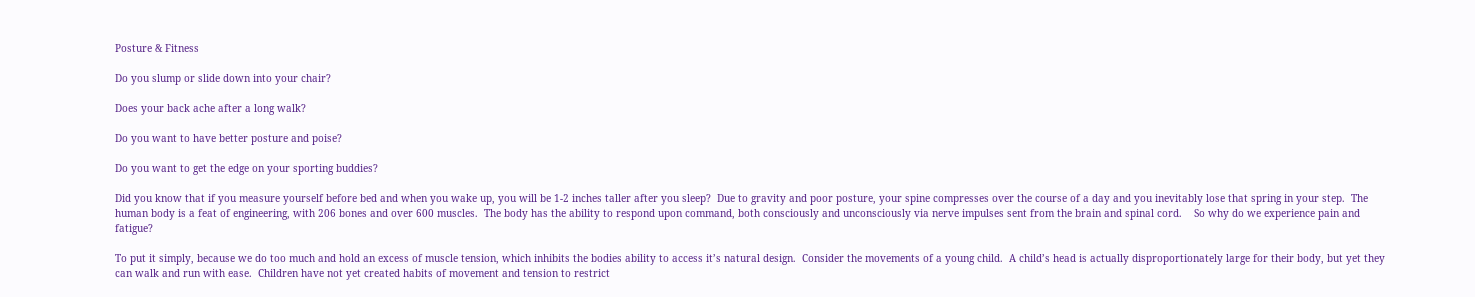Posture & Fitness

Do you slump or slide down into your chair?

Does your back ache after a long walk?

Do you want to have better posture and poise?

Do you want to get the edge on your sporting buddies?

Did you know that if you measure yourself before bed and when you wake up, you will be 1-2 inches taller after you sleep?  Due to gravity and poor posture, your spine compresses over the course of a day and you inevitably lose that spring in your step.  The human body is a feat of engineering, with 206 bones and over 600 muscles.  The body has the ability to respond upon command, both consciously and unconsciously via nerve impulses sent from the brain and spinal cord.    So why do we experience pain and fatigue?

To put it simply, because we do too much and hold an excess of muscle tension, which inhibits the bodies ability to access it’s natural design.  Consider the movements of a young child.  A child’s head is actually disproportionately large for their body, but yet they can walk and run with ease.  Children have not yet created habits of movement and tension to restrict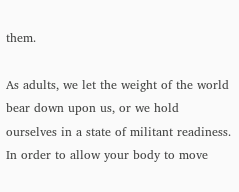them.

As adults, we let the weight of the world bear down upon us, or we hold ourselves in a state of militant readiness.  In order to allow your body to move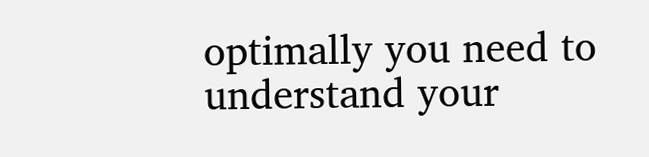optimally you need to understand your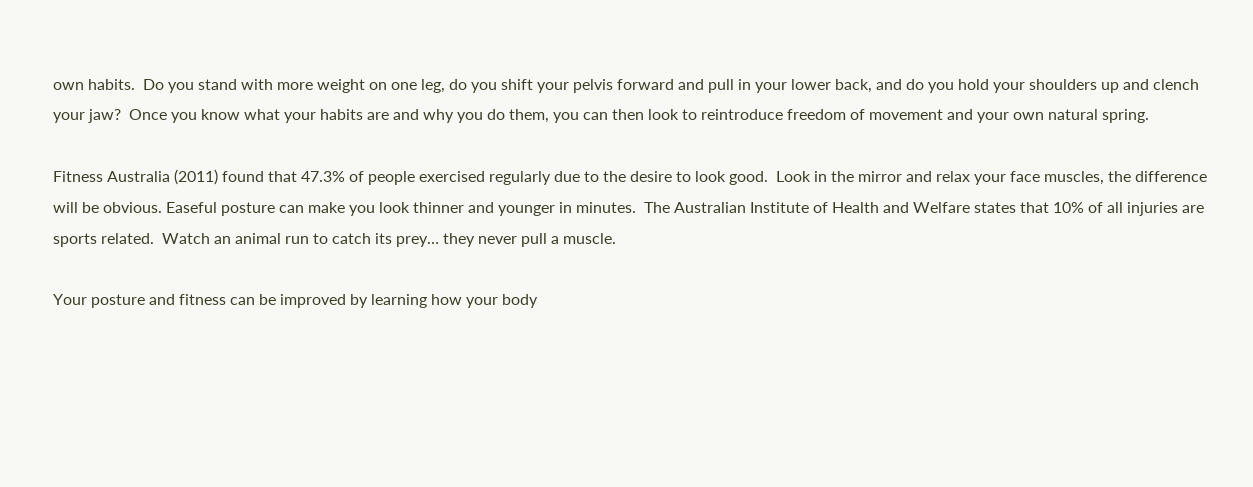own habits.  Do you stand with more weight on one leg, do you shift your pelvis forward and pull in your lower back, and do you hold your shoulders up and clench your jaw?  Once you know what your habits are and why you do them, you can then look to reintroduce freedom of movement and your own natural spring.

Fitness Australia (2011) found that 47.3% of people exercised regularly due to the desire to look good.  Look in the mirror and relax your face muscles, the difference will be obvious. Easeful posture can make you look thinner and younger in minutes.  The Australian Institute of Health and Welfare states that 10% of all injuries are sports related.  Watch an animal run to catch its prey… they never pull a muscle.

Your posture and fitness can be improved by learning how your body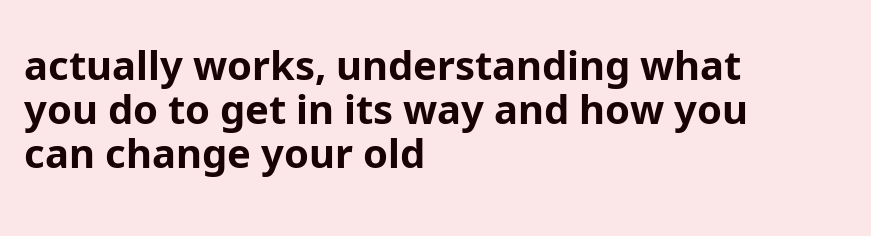actually works, understanding what you do to get in its way and how you can change your old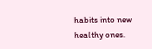habits into new healthy ones.